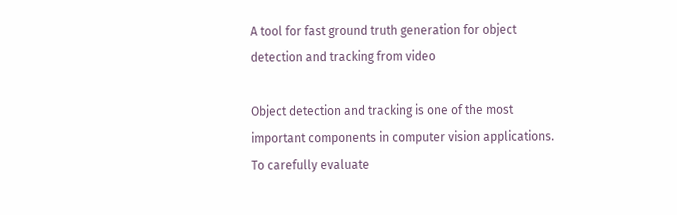A tool for fast ground truth generation for object detection and tracking from video

Object detection and tracking is one of the most important components in computer vision applications. To carefully evaluate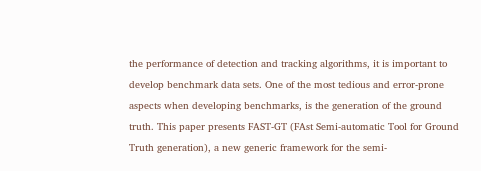the performance of detection and tracking algorithms, it is important to develop benchmark data sets. One of the most tedious and error-prone aspects when developing benchmarks, is the generation of the ground truth. This paper presents FAST-GT (FAst Semi-automatic Tool for Ground Truth generation), a new generic framework for the semi-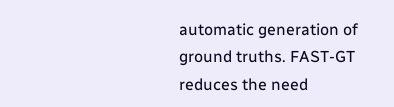automatic generation of ground truths. FAST-GT reduces the need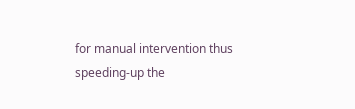for manual intervention thus speeding-up the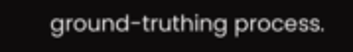ground-truthing process.